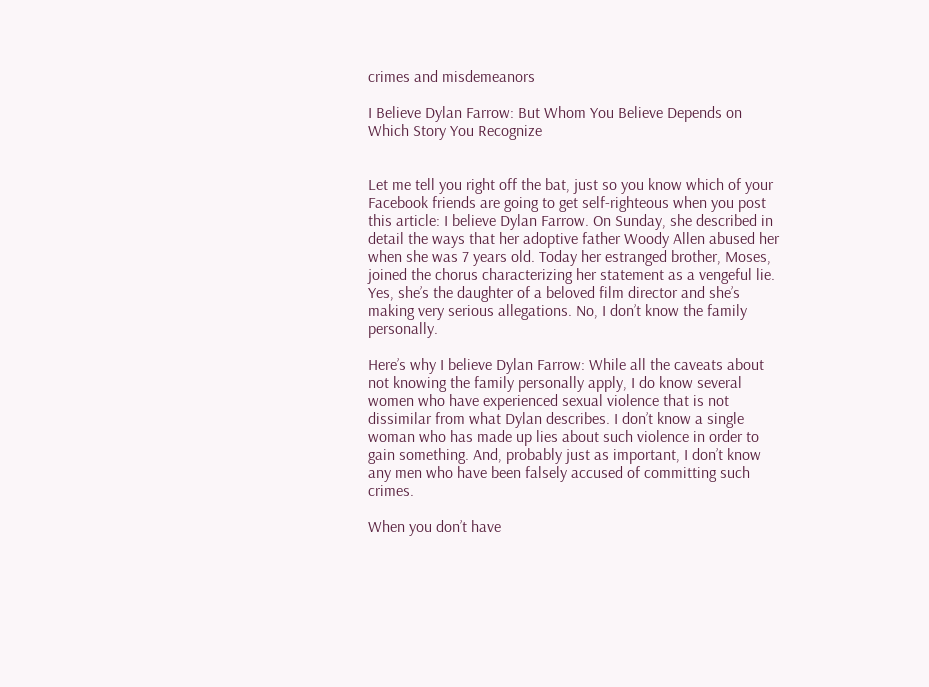crimes and misdemeanors

I Believe Dylan Farrow: But Whom You Believe Depends on Which Story You Recognize


Let me tell you right off the bat, just so you know which of your Facebook friends are going to get self-righteous when you post this article: I believe Dylan Farrow. On Sunday, she described in detail the ways that her adoptive father Woody Allen abused her when she was 7 years old. Today her estranged brother, Moses, joined the chorus characterizing her statement as a vengeful lie. Yes, she’s the daughter of a beloved film director and she’s making very serious allegations. No, I don’t know the family personally.

Here’s why I believe Dylan Farrow: While all the caveats about not knowing the family personally apply, I do know several women who have experienced sexual violence that is not dissimilar from what Dylan describes. I don’t know a single woman who has made up lies about such violence in order to gain something. And, probably just as important, I don’t know any men who have been falsely accused of committing such crimes.

When you don’t have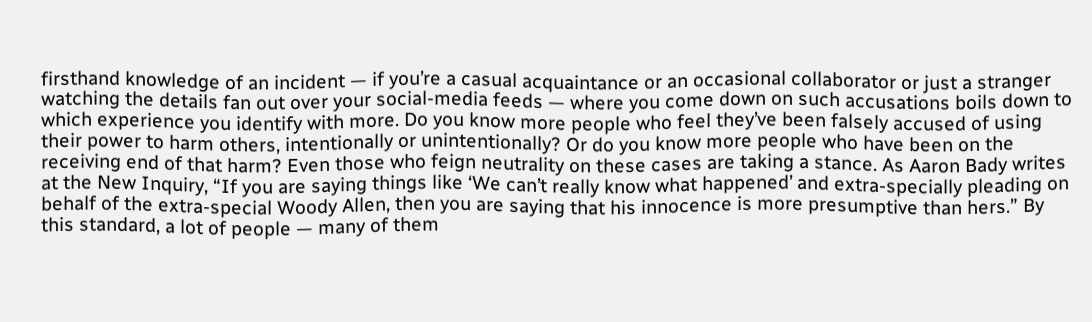firsthand knowledge of an incident — if you’re a casual acquaintance or an occasional collaborator or just a stranger watching the details fan out over your social-media feeds — where you come down on such accusations boils down to which experience you identify with more. Do you know more people who feel they’ve been falsely accused of using their power to harm others, intentionally or unintentionally? Or do you know more people who have been on the receiving end of that harm? Even those who feign neutrality on these cases are taking a stance. As Aaron Bady writes at the New Inquiry, “If you are saying things like ‘We can’t really know what happened’ and extra-specially pleading on behalf of the extra-special Woody Allen, then you are saying that his innocence is more presumptive than hers.” By this standard, a lot of people — many of them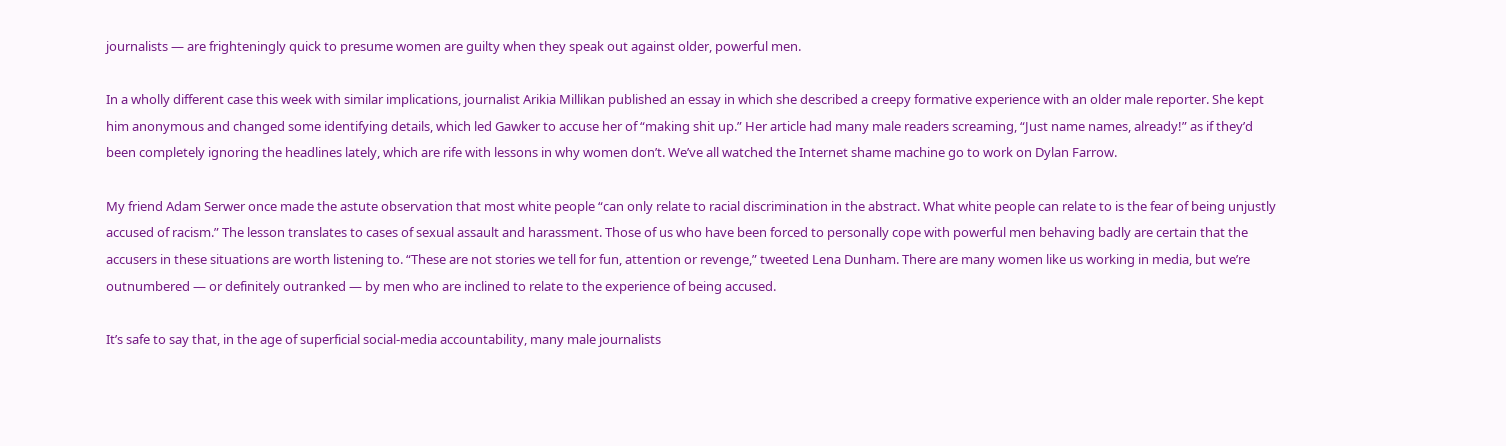journalists — are frighteningly quick to presume women are guilty when they speak out against older, powerful men.

In a wholly different case this week with similar implications, journalist Arikia Millikan published an essay in which she described a creepy formative experience with an older male reporter. She kept him anonymous and changed some identifying details, which led Gawker to accuse her of “making shit up.” Her article had many male readers screaming, “Just name names, already!” as if they’d been completely ignoring the headlines lately, which are rife with lessons in why women don’t. We’ve all watched the Internet shame machine go to work on Dylan Farrow.

My friend Adam Serwer once made the astute observation that most white people “can only relate to racial discrimination in the abstract. What white people can relate to is the fear of being unjustly accused of racism.” The lesson translates to cases of sexual assault and harassment. Those of us who have been forced to personally cope with powerful men behaving badly are certain that the accusers in these situations are worth listening to. “These are not stories we tell for fun, attention or revenge,” tweeted Lena Dunham. There are many women like us working in media, but we’re outnumbered — or definitely outranked — by men who are inclined to relate to the experience of being accused.

It’s safe to say that, in the age of superficial social-media accountability, many male journalists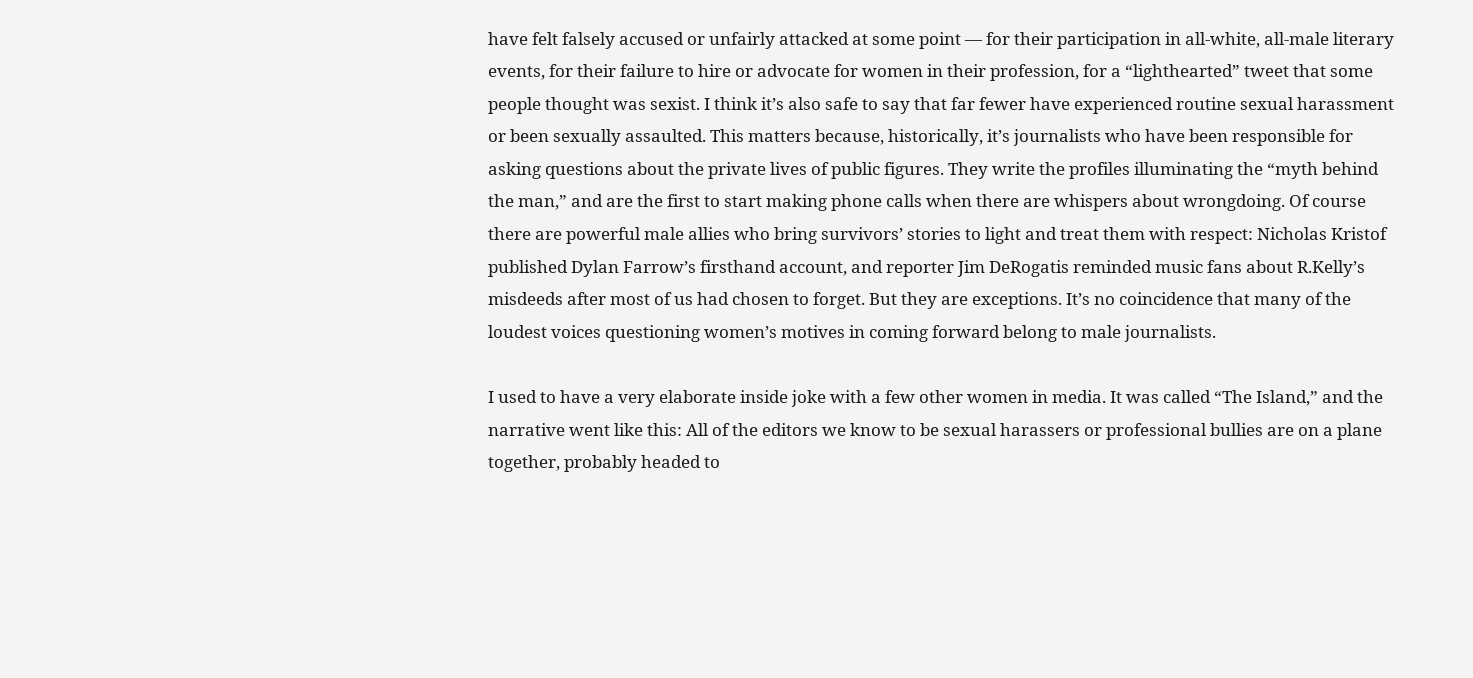have felt falsely accused or unfairly attacked at some point — for their participation in all-white, all-male literary events, for their failure to hire or advocate for women in their profession, for a “lighthearted” tweet that some people thought was sexist. I think it’s also safe to say that far fewer have experienced routine sexual harassment or been sexually assaulted. This matters because, historically, it’s journalists who have been responsible for asking questions about the private lives of public figures. They write the profiles illuminating the “myth behind the man,” and are the first to start making phone calls when there are whispers about wrongdoing. Of course there are powerful male allies who bring survivors’ stories to light and treat them with respect: Nicholas Kristof published Dylan Farrow’s firsthand account, and reporter Jim DeRogatis reminded music fans about R.Kelly’s misdeeds after most of us had chosen to forget. But they are exceptions. It’s no coincidence that many of the loudest voices questioning women’s motives in coming forward belong to male journalists.

I used to have a very elaborate inside joke with a few other women in media. It was called “The Island,” and the narrative went like this: All of the editors we know to be sexual harassers or professional bullies are on a plane together, probably headed to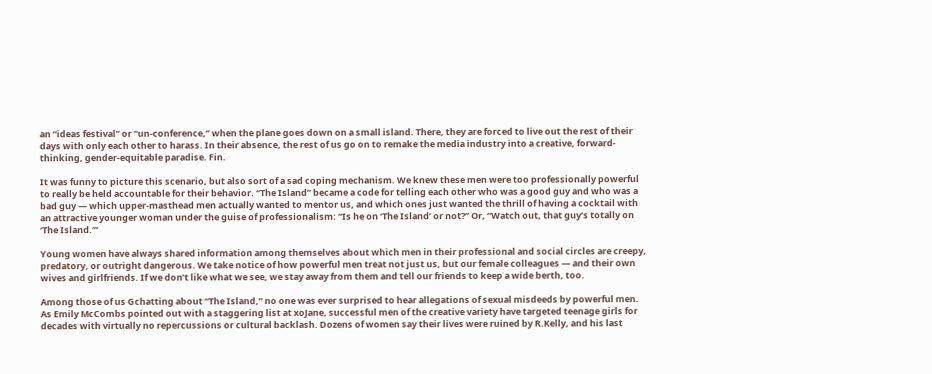an “ideas festival” or “un-conference,” when the plane goes down on a small island. There, they are forced to live out the rest of their days with only each other to harass. In their absence, the rest of us go on to remake the media industry into a creative, forward-thinking, gender-equitable paradise. Fin.

It was funny to picture this scenario, but also sort of a sad coping mechanism. We knew these men were too professionally powerful to really be held accountable for their behavior. “The Island” became a code for telling each other who was a good guy and who was a bad guy — which upper-masthead men actually wanted to mentor us, and which ones just wanted the thrill of having a cocktail with an attractive younger woman under the guise of professionalism: “Is he on ‘The Island’ or not?” Or, “Watch out, that guy’s totally on ‘The Island.’”

Young women have always shared information among themselves about which men in their professional and social circles are creepy, predatory, or outright dangerous. We take notice of how powerful men treat not just us, but our female colleagues — and their own wives and girlfriends. If we don’t like what we see, we stay away from them and tell our friends to keep a wide berth, too.

Among those of us Gchatting about “The Island,” no one was ever surprised to hear allegations of sexual misdeeds by powerful men. As Emily McCombs pointed out with a staggering list at xoJane, successful men of the creative variety have targeted teenage girls for decades with virtually no repercussions or cultural backlash. Dozens of women say their lives were ruined by R.Kelly, and his last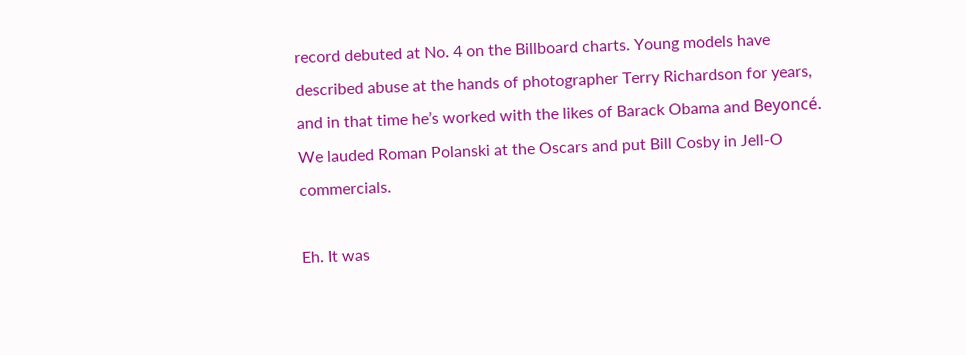record debuted at No. 4 on the Billboard charts. Young models have described abuse at the hands of photographer Terry Richardson for years, and in that time he’s worked with the likes of Barack Obama and Beyoncé. We lauded Roman Polanski at the Oscars and put Bill Cosby in Jell-O commercials.

Eh. It was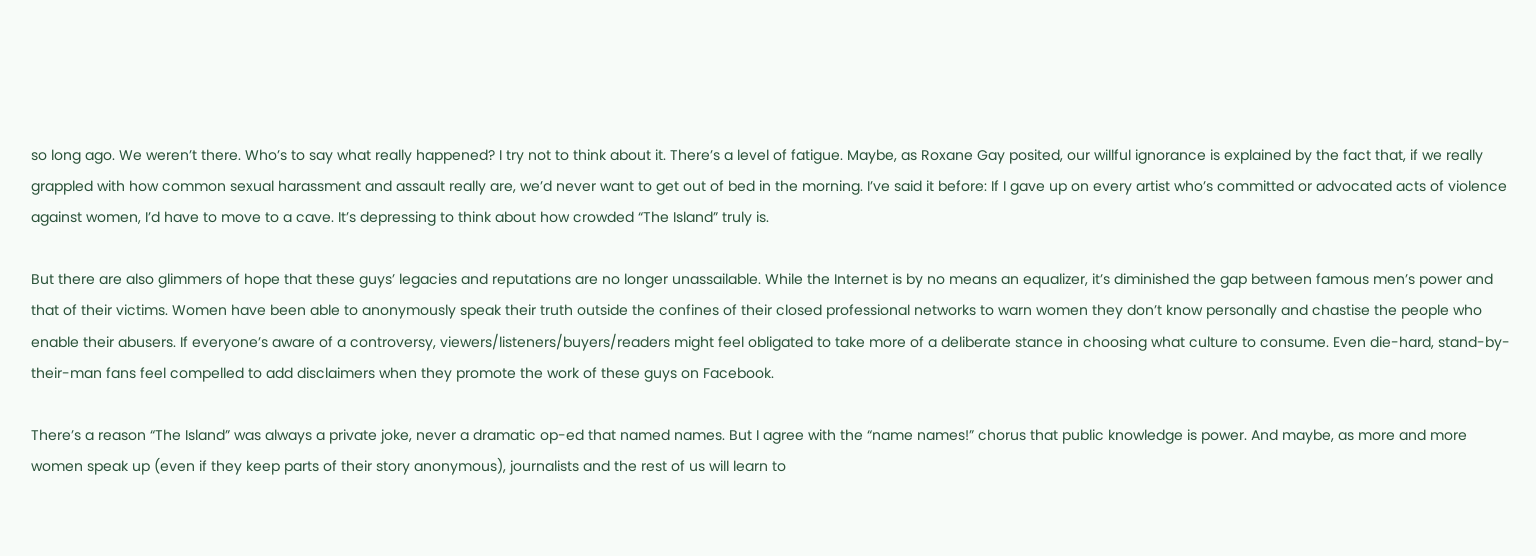so long ago. We weren’t there. Who’s to say what really happened? I try not to think about it. There’s a level of fatigue. Maybe, as Roxane Gay posited, our willful ignorance is explained by the fact that, if we really grappled with how common sexual harassment and assault really are, we’d never want to get out of bed in the morning. I’ve said it before: If I gave up on every artist who’s committed or advocated acts of violence against women, I’d have to move to a cave. It’s depressing to think about how crowded “The Island” truly is.

But there are also glimmers of hope that these guys’ legacies and reputations are no longer unassailable. While the Internet is by no means an equalizer, it’s diminished the gap between famous men’s power and that of their victims. Women have been able to anonymously speak their truth outside the confines of their closed professional networks to warn women they don’t know personally and chastise the people who enable their abusers. If everyone’s aware of a controversy, viewers/listeners/buyers/readers might feel obligated to take more of a deliberate stance in choosing what culture to consume. Even die-hard, stand-by-their-man fans feel compelled to add disclaimers when they promote the work of these guys on Facebook.

There’s a reason “The Island” was always a private joke, never a dramatic op-ed that named names. But I agree with the “name names!” chorus that public knowledge is power. And maybe, as more and more women speak up (even if they keep parts of their story anonymous), journalists and the rest of us will learn to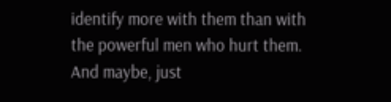identify more with them than with the powerful men who hurt them. And maybe, just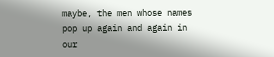maybe, the men whose names pop up again and again in our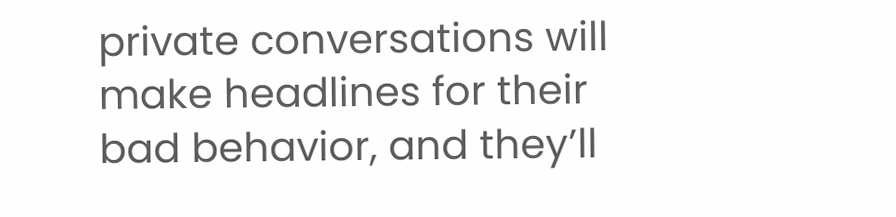private conversations will make headlines for their bad behavior, and they’ll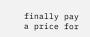finally pay a price for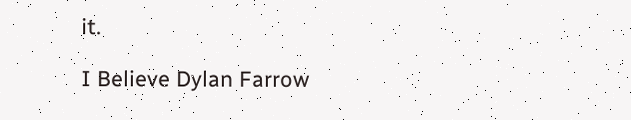it.

I Believe Dylan Farrow